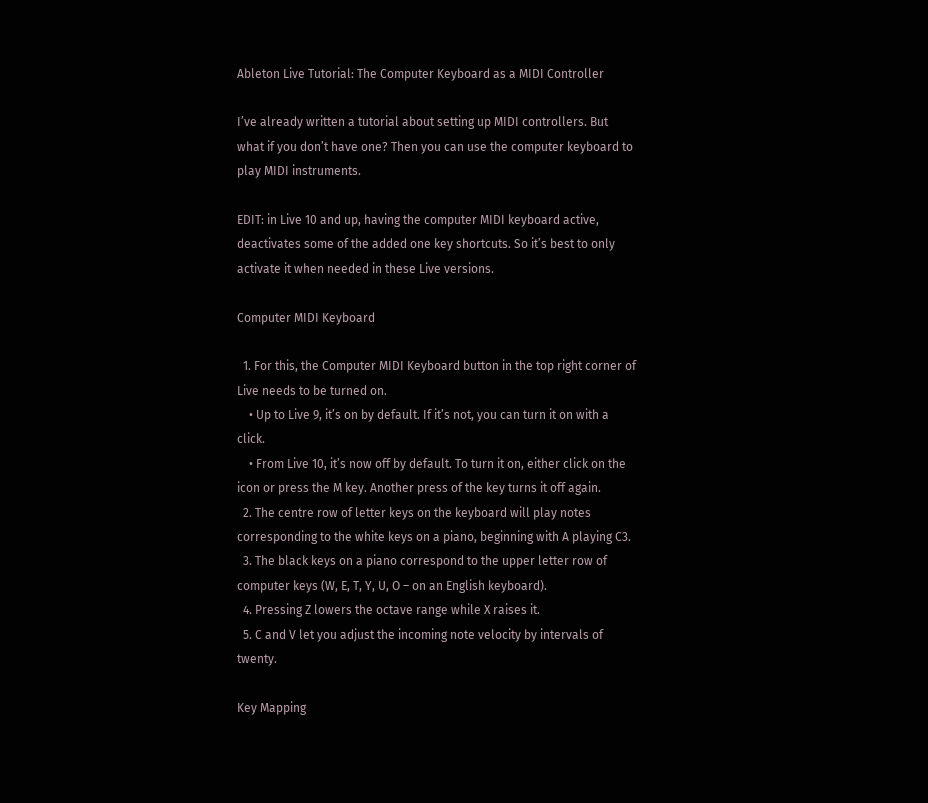Ableton Live Tutorial: The Computer Keyboard as a MIDI Controller

I’ve already written a tutorial about setting up MIDI controllers. But what if you don’t have one? Then you can use the computer keyboard to play MIDI instruments.

EDIT: in Live 10 and up, having the computer MIDI keyboard active, deactivates some of the added one key shortcuts. So it’s best to only activate it when needed in these Live versions.

Computer MIDI Keyboard

  1. For this, the Computer MIDI Keyboard button in the top right corner of Live needs to be turned on.
    • Up to Live 9, it’s on by default. If it’s not, you can turn it on with a click.
    • From Live 10, it’s now off by default. To turn it on, either click on the icon or press the M key. Another press of the key turns it off again.
  2. The centre row of letter keys on the keyboard will play notes corresponding to the white keys on a piano, beginning with A playing C3.
  3. The black keys on a piano correspond to the upper letter row of computer keys (W, E, T, Y, U, O – on an English keyboard).
  4. Pressing Z lowers the octave range while X raises it.
  5. C and V let you adjust the incoming note velocity by intervals of twenty.

Key Mapping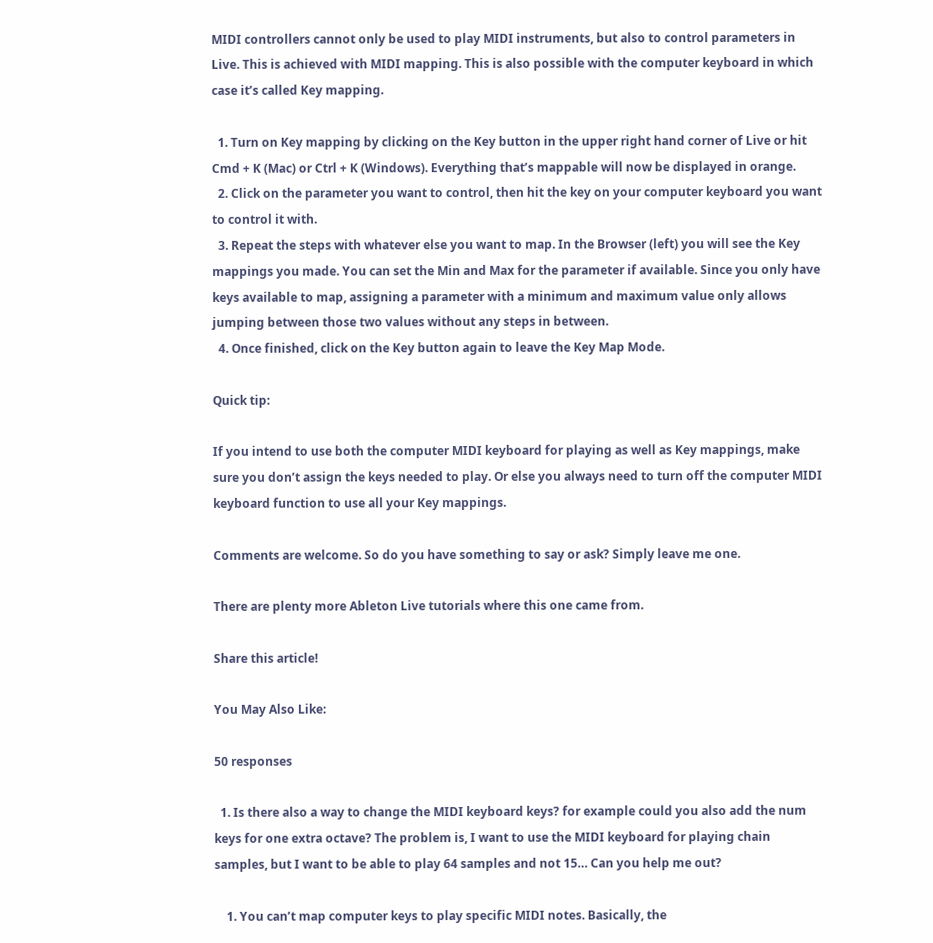MIDI controllers cannot only be used to play MIDI instruments, but also to control parameters in Live. This is achieved with MIDI mapping. This is also possible with the computer keyboard in which case it’s called Key mapping.

  1. Turn on Key mapping by clicking on the Key button in the upper right hand corner of Live or hit Cmd + K (Mac) or Ctrl + K (Windows). Everything that’s mappable will now be displayed in orange.
  2. Click on the parameter you want to control, then hit the key on your computer keyboard you want to control it with.
  3. Repeat the steps with whatever else you want to map. In the Browser (left) you will see the Key mappings you made. You can set the Min and Max for the parameter if available. Since you only have keys available to map, assigning a parameter with a minimum and maximum value only allows jumping between those two values without any steps in between.
  4. Once finished, click on the Key button again to leave the Key Map Mode.

Quick tip:

If you intend to use both the computer MIDI keyboard for playing as well as Key mappings, make sure you don’t assign the keys needed to play. Or else you always need to turn off the computer MIDI keyboard function to use all your Key mappings.

Comments are welcome. So do you have something to say or ask? Simply leave me one.

There are plenty more Ableton Live tutorials where this one came from.

Share this article!

You May Also Like:

50 responses

  1. Is there also a way to change the MIDI keyboard keys? for example could you also add the num keys for one extra octave? The problem is, I want to use the MIDI keyboard for playing chain samples, but I want to be able to play 64 samples and not 15… Can you help me out?

    1. You can’t map computer keys to play specific MIDI notes. Basically, the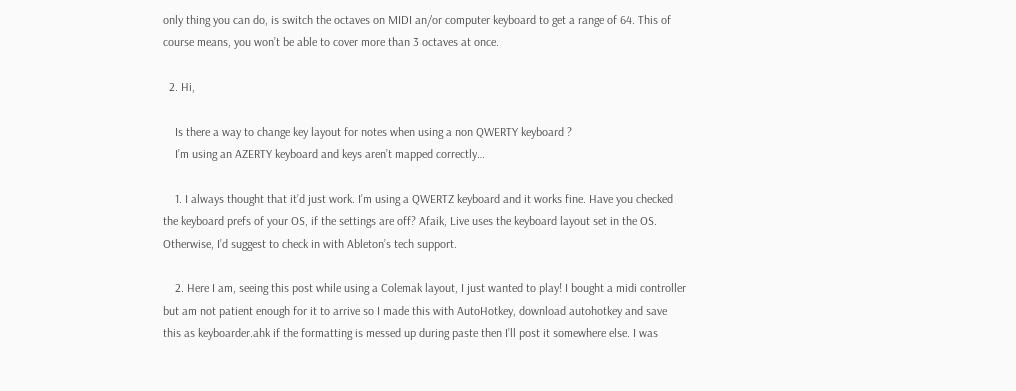only thing you can do, is switch the octaves on MIDI an/or computer keyboard to get a range of 64. This of course means, you won’t be able to cover more than 3 octaves at once.

  2. Hi,

    Is there a way to change key layout for notes when using a non QWERTY keyboard ?
    I’m using an AZERTY keyboard and keys aren’t mapped correctly…

    1. I always thought that it’d just work. I’m using a QWERTZ keyboard and it works fine. Have you checked the keyboard prefs of your OS, if the settings are off? Afaik, Live uses the keyboard layout set in the OS. Otherwise, I’d suggest to check in with Ableton’s tech support.

    2. Here I am, seeing this post while using a Colemak layout, I just wanted to play! I bought a midi controller but am not patient enough for it to arrive so I made this with AutoHotkey, download autohotkey and save this as keyboarder.ahk if the formatting is messed up during paste then I’ll post it somewhere else. I was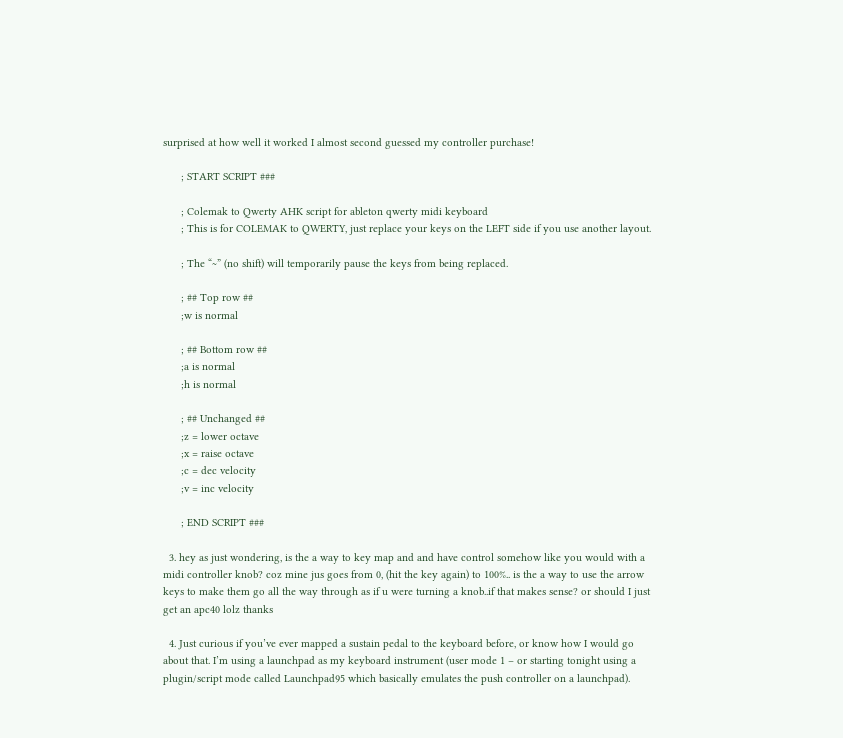surprised at how well it worked I almost second guessed my controller purchase!

      ; START SCRIPT ###

      ; Colemak to Qwerty AHK script for ableton qwerty midi keyboard
      ; This is for COLEMAK to QWERTY, just replace your keys on the LEFT side if you use another layout.

      ; The “~” (no shift) will temporarily pause the keys from being replaced.

      ; ## Top row ##
      ;w is normal

      ; ## Bottom row ##
      ;a is normal
      ;h is normal

      ; ## Unchanged ##
      ;z = lower octave
      ;x = raise octave
      ;c = dec velocity
      ;v = inc velocity

      ; END SCRIPT ###

  3. hey as just wondering, is the a way to key map and and have control somehow like you would with a midi controller knob? coz mine jus goes from 0, (hit the key again) to 100%.. is the a way to use the arrow keys to make them go all the way through as if u were turning a knob..if that makes sense? or should I just get an apc40 lolz thanks

  4. Just curious if you’ve ever mapped a sustain pedal to the keyboard before, or know how I would go about that. I’m using a launchpad as my keyboard instrument (user mode 1 – or starting tonight using a plugin/script mode called Launchpad95 which basically emulates the push controller on a launchpad).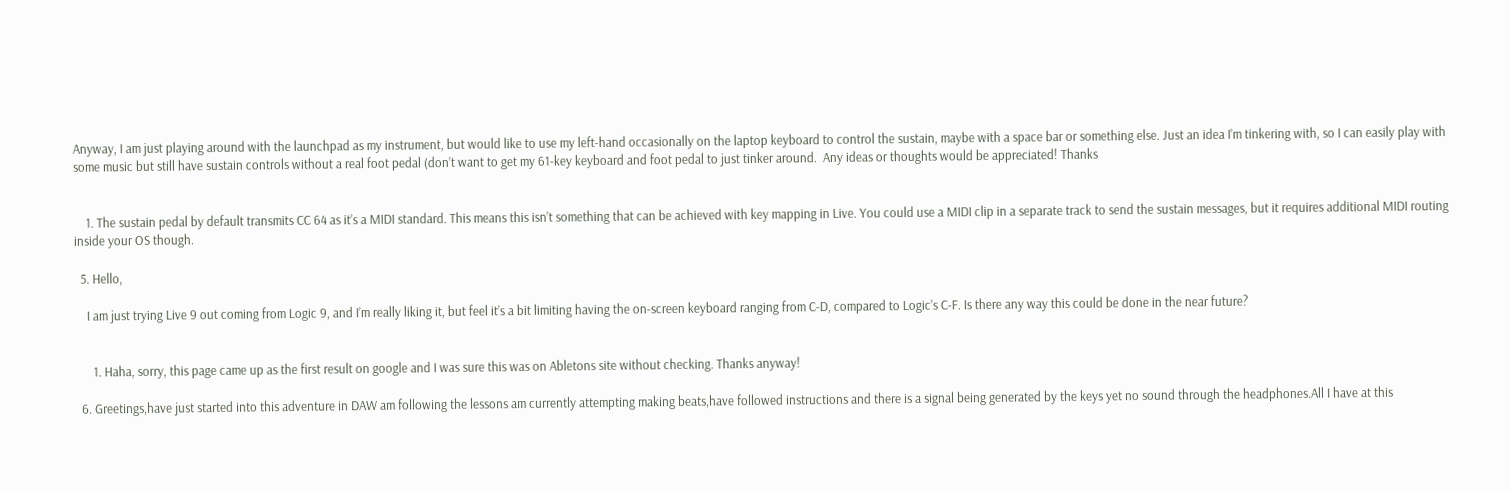Anyway, I am just playing around with the launchpad as my instrument, but would like to use my left-hand occasionally on the laptop keyboard to control the sustain, maybe with a space bar or something else. Just an idea I’m tinkering with, so I can easily play with some music but still have sustain controls without a real foot pedal (don’t want to get my 61-key keyboard and foot pedal to just tinker around.  Any ideas or thoughts would be appreciated! Thanks


    1. The sustain pedal by default transmits CC 64 as it’s a MIDI standard. This means this isn’t something that can be achieved with key mapping in Live. You could use a MIDI clip in a separate track to send the sustain messages, but it requires additional MIDI routing inside your OS though.

  5. Hello,

    I am just trying Live 9 out coming from Logic 9, and I’m really liking it, but feel it’s a bit limiting having the on-screen keyboard ranging from C-D, compared to Logic’s C-F. Is there any way this could be done in the near future?


      1. Haha, sorry, this page came up as the first result on google and I was sure this was on Abletons site without checking. Thanks anyway!

  6. Greetings,have just started into this adventure in DAW am following the lessons am currently attempting making beats,have followed instructions and there is a signal being generated by the keys yet no sound through the headphones.All I have at this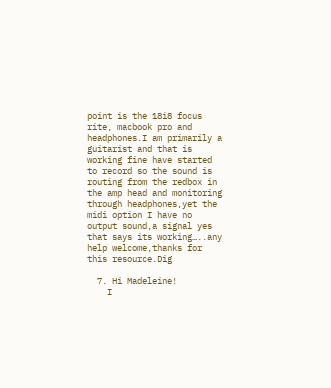point is the 18i8 focus rite, macbook pro and headphones.I am primarily a guitarist and that is working fine have started to record so the sound is routing from the redbox in the amp head and monitoring through headphones,yet the midi option I have no output sound,a signal yes that says its working…..any help welcome,thanks for this resource.Dig

  7. Hi Madeleine!
    I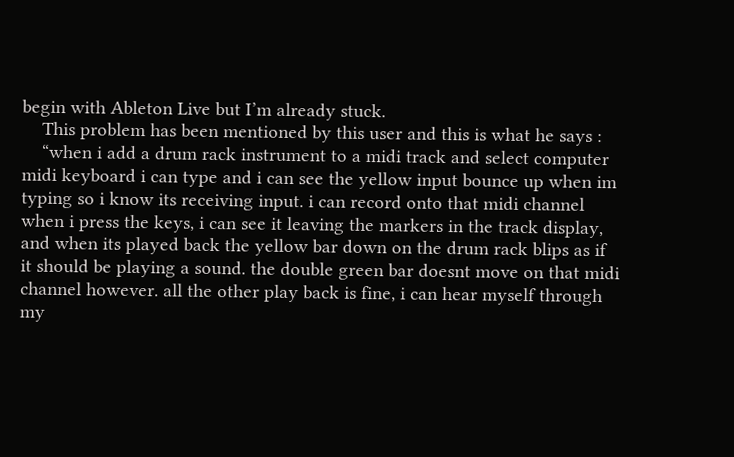begin with Ableton Live but I’m already stuck.
    This problem has been mentioned by this user and this is what he says :
    “when i add a drum rack instrument to a midi track and select computer midi keyboard i can type and i can see the yellow input bounce up when im typing so i know its receiving input. i can record onto that midi channel when i press the keys, i can see it leaving the markers in the track display, and when its played back the yellow bar down on the drum rack blips as if it should be playing a sound. the double green bar doesnt move on that midi channel however. all the other play back is fine, i can hear myself through my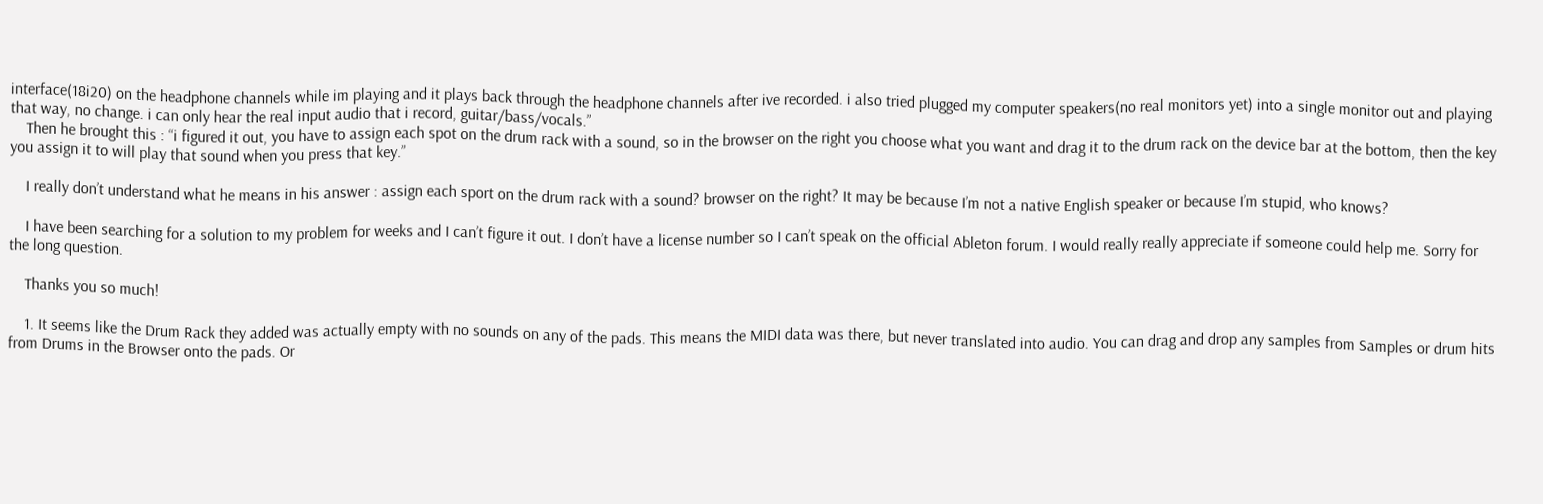interface(18i20) on the headphone channels while im playing and it plays back through the headphone channels after ive recorded. i also tried plugged my computer speakers(no real monitors yet) into a single monitor out and playing that way, no change. i can only hear the real input audio that i record, guitar/bass/vocals.”
    Then he brought this : “i figured it out, you have to assign each spot on the drum rack with a sound, so in the browser on the right you choose what you want and drag it to the drum rack on the device bar at the bottom, then the key you assign it to will play that sound when you press that key.”

    I really don’t understand what he means in his answer : assign each sport on the drum rack with a sound? browser on the right? It may be because I’m not a native English speaker or because I’m stupid, who knows?

    I have been searching for a solution to my problem for weeks and I can’t figure it out. I don’t have a license number so I can’t speak on the official Ableton forum. I would really really appreciate if someone could help me. Sorry for the long question.

    Thanks you so much!

    1. It seems like the Drum Rack they added was actually empty with no sounds on any of the pads. This means the MIDI data was there, but never translated into audio. You can drag and drop any samples from Samples or drum hits from Drums in the Browser onto the pads. Or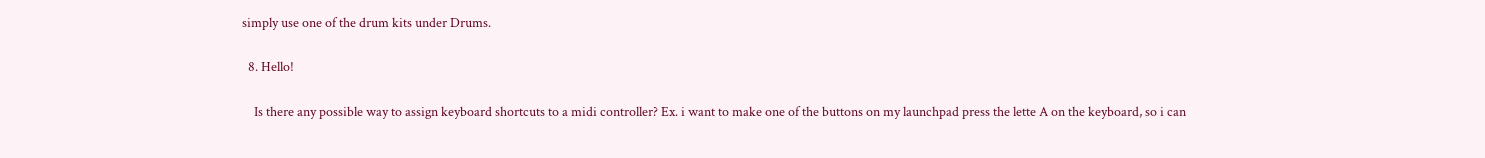simply use one of the drum kits under Drums.

  8. Hello!

    Is there any possible way to assign keyboard shortcuts to a midi controller? Ex. i want to make one of the buttons on my launchpad press the lette A on the keyboard, so i can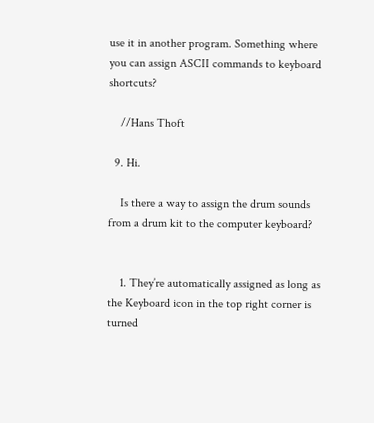use it in another program. Something where you can assign ASCII commands to keyboard shortcuts?

    //Hans Thoft

  9. Hi.

    Is there a way to assign the drum sounds from a drum kit to the computer keyboard?


    1. They’re automatically assigned as long as the Keyboard icon in the top right corner is turned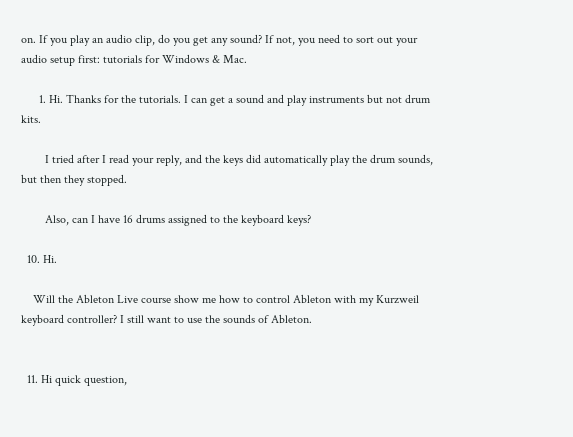on. If you play an audio clip, do you get any sound? If not, you need to sort out your audio setup first: tutorials for Windows & Mac.

      1. Hi. Thanks for the tutorials. I can get a sound and play instruments but not drum kits.

        I tried after I read your reply, and the keys did automatically play the drum sounds, but then they stopped.

        Also, can I have 16 drums assigned to the keyboard keys?

  10. Hi.

    Will the Ableton Live course show me how to control Ableton with my Kurzweil keyboard controller? I still want to use the sounds of Ableton.


  11. Hi quick question,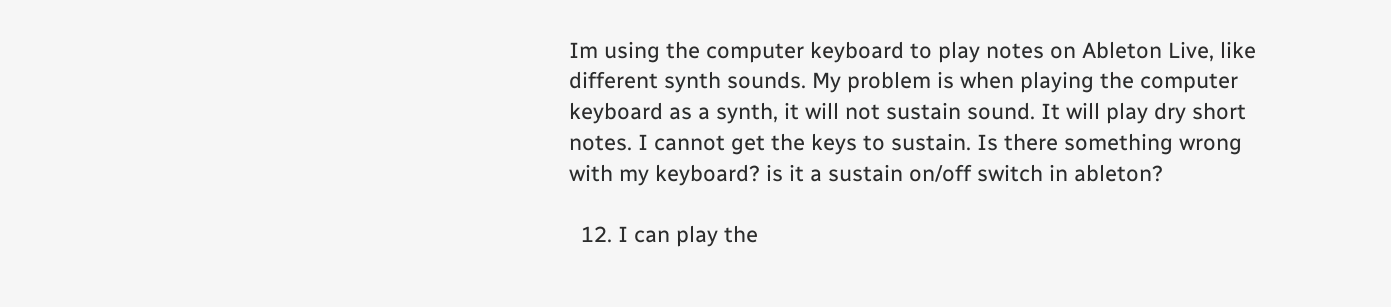Im using the computer keyboard to play notes on Ableton Live, like different synth sounds. My problem is when playing the computer keyboard as a synth, it will not sustain sound. It will play dry short notes. I cannot get the keys to sustain. Is there something wrong with my keyboard? is it a sustain on/off switch in ableton?

  12. I can play the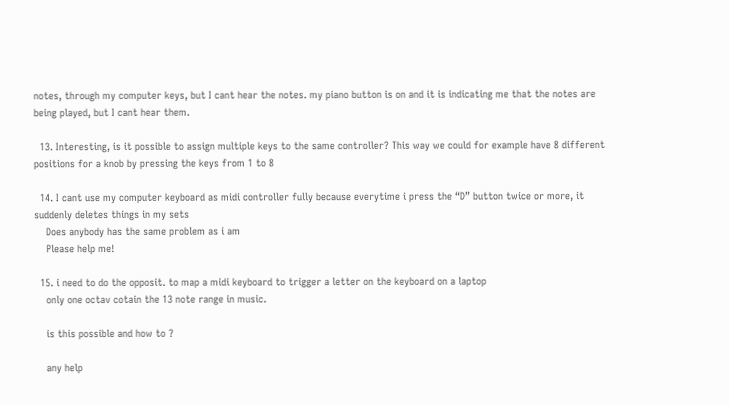notes, through my computer keys, but I cant hear the notes. my piano button is on and it is indicating me that the notes are being played, but I cant hear them.

  13. Interesting, is it possible to assign multiple keys to the same controller? This way we could for example have 8 different positions for a knob by pressing the keys from 1 to 8

  14. I cant use my computer keyboard as midi controller fully because everytime i press the “D” button twice or more, it suddenly deletes things in my sets
    Does anybody has the same problem as i am
    Please help me!

  15. i need to do the opposit. to map a midi keyboard to trigger a letter on the keyboard on a laptop
    only one octav cotain the 13 note range in music.

    is this possible and how to ?

    any help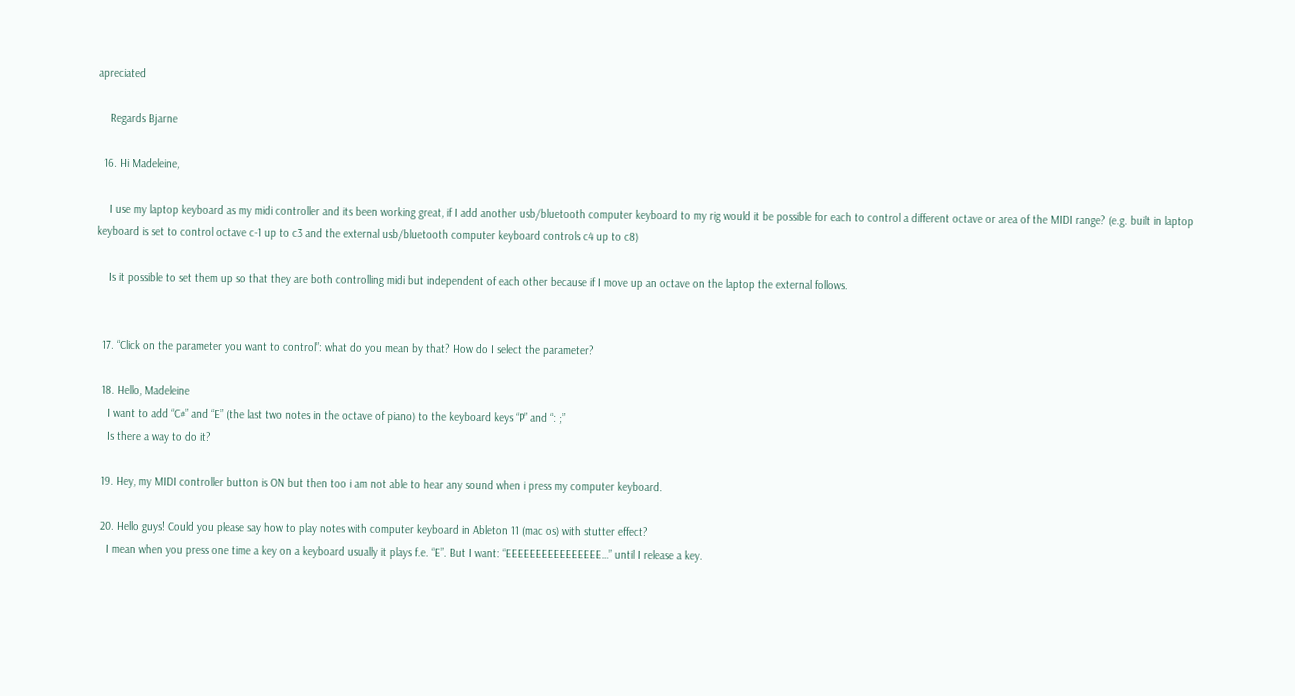apreciated

    Regards Bjarne

  16. Hi Madeleine,

    I use my laptop keyboard as my midi controller and its been working great, if I add another usb/bluetooth computer keyboard to my rig would it be possible for each to control a different octave or area of the MIDI range? (e.g. built in laptop keyboard is set to control octave c-1 up to c3 and the external usb/bluetooth computer keyboard controls c4 up to c8)

    Is it possible to set them up so that they are both controlling midi but independent of each other because if I move up an octave on the laptop the external follows.


  17. “Click on the parameter you want to control”: what do you mean by that? How do I select the parameter?

  18. Hello, Madeleine
    I want to add “C#” and “E” (the last two notes in the octave of piano) to the keyboard keys “P” and “: ;”
    Is there a way to do it?

  19. Hey, my MIDI controller button is ON but then too i am not able to hear any sound when i press my computer keyboard.

  20. Hello guys! Could you please say how to play notes with computer keyboard in Ableton 11 (mac os) with stutter effect?
    I mean when you press one time a key on a keyboard usually it plays f.e. “E”. But I want: “EEEEEEEEEEEEEEEE…” until I release a key.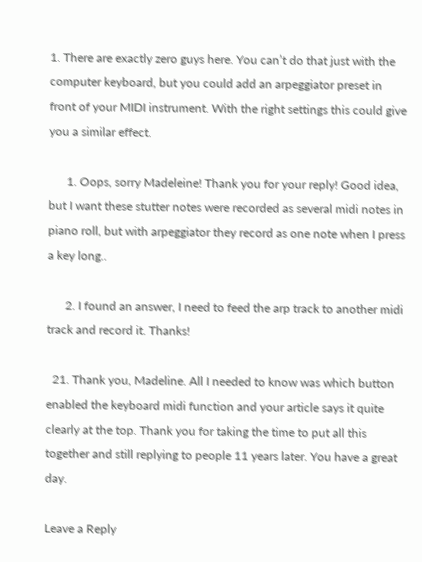1. There are exactly zero guys here. You can’t do that just with the computer keyboard, but you could add an arpeggiator preset in front of your MIDI instrument. With the right settings this could give you a similar effect.

      1. Oops, sorry Madeleine! Thank you for your reply! Good idea, but I want these stutter notes were recorded as several midi notes in piano roll, but with arpeggiator they record as one note when I press a key long..

      2. I found an answer, I need to feed the arp track to another midi track and record it. Thanks!

  21. Thank you, Madeline. All I needed to know was which button enabled the keyboard midi function and your article says it quite clearly at the top. Thank you for taking the time to put all this together and still replying to people 11 years later. You have a great day.

Leave a Reply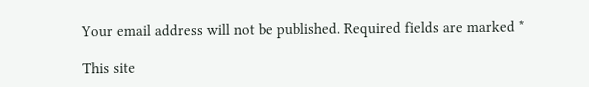Your email address will not be published. Required fields are marked *

This site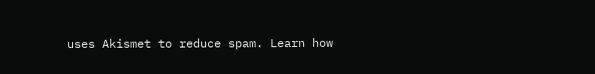uses Akismet to reduce spam. Learn how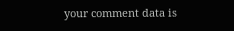your comment data is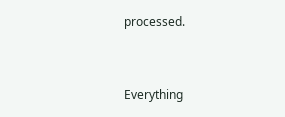processed.


Everything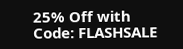25% Off with Code: FLASHSALE